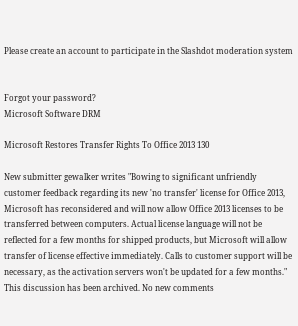Please create an account to participate in the Slashdot moderation system


Forgot your password?
Microsoft Software DRM

Microsoft Restores Transfer Rights To Office 2013 130

New submitter gewalker writes "Bowing to significant unfriendly customer feedback regarding its new 'no transfer' license for Office 2013, Microsoft has reconsidered and will now allow Office 2013 licenses to be transferred between computers. Actual license language will not be reflected for a few months for shipped products, but Microsoft will allow transfer of license effective immediately. Calls to customer support will be necessary, as the activation servers won't be updated for a few months."
This discussion has been archived. No new comments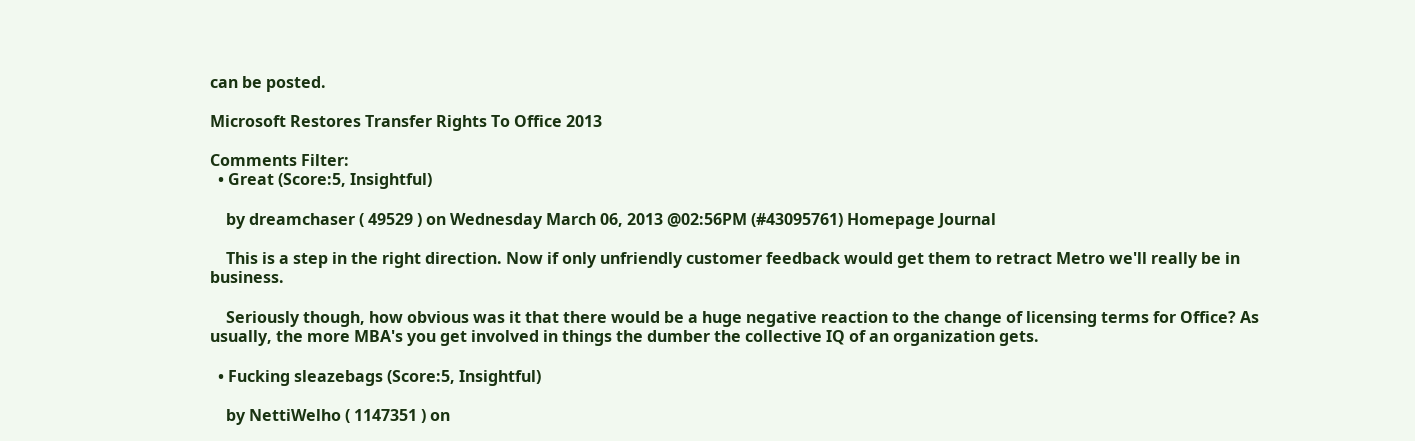can be posted.

Microsoft Restores Transfer Rights To Office 2013

Comments Filter:
  • Great (Score:5, Insightful)

    by dreamchaser ( 49529 ) on Wednesday March 06, 2013 @02:56PM (#43095761) Homepage Journal

    This is a step in the right direction. Now if only unfriendly customer feedback would get them to retract Metro we'll really be in business.

    Seriously though, how obvious was it that there would be a huge negative reaction to the change of licensing terms for Office? As usually, the more MBA's you get involved in things the dumber the collective IQ of an organization gets.

  • Fucking sleazebags (Score:5, Insightful)

    by NettiWelho ( 1147351 ) on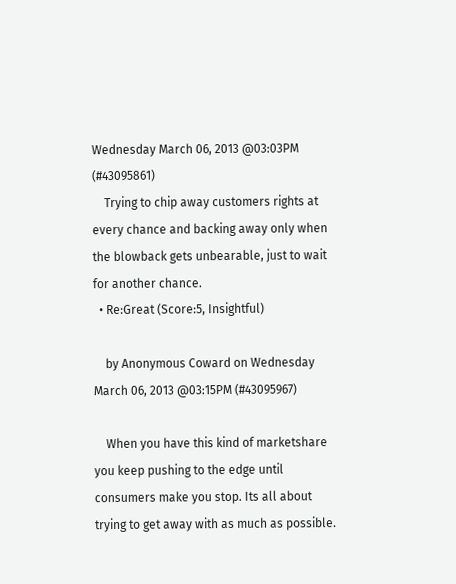Wednesday March 06, 2013 @03:03PM (#43095861)
    Trying to chip away customers rights at every chance and backing away only when the blowback gets unbearable, just to wait for another chance.
  • Re:Great (Score:5, Insightful)

    by Anonymous Coward on Wednesday March 06, 2013 @03:15PM (#43095967)

    When you have this kind of marketshare you keep pushing to the edge until consumers make you stop. Its all about trying to get away with as much as possible.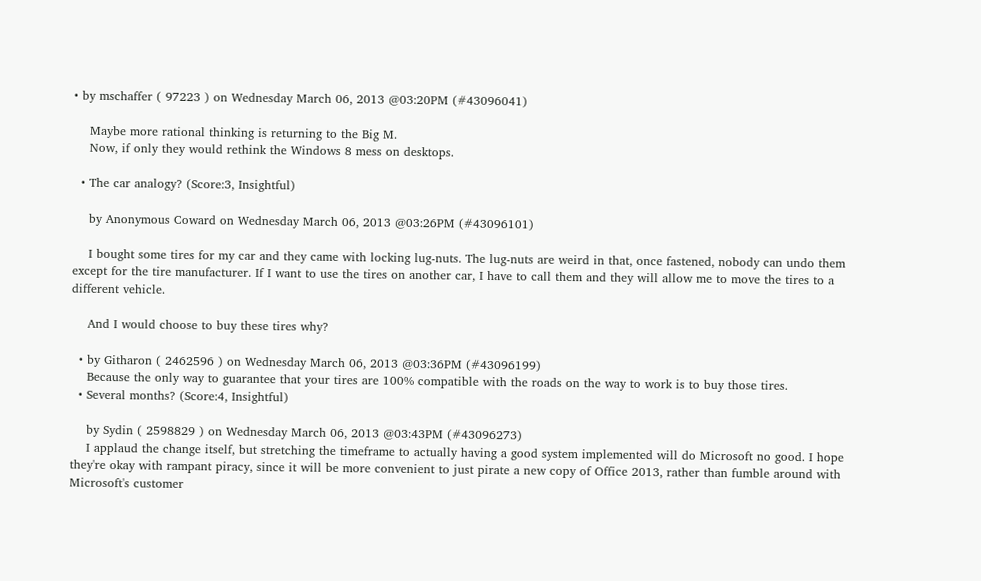• by mschaffer ( 97223 ) on Wednesday March 06, 2013 @03:20PM (#43096041)

    Maybe more rational thinking is returning to the Big M.
    Now, if only they would rethink the Windows 8 mess on desktops.

  • The car analogy? (Score:3, Insightful)

    by Anonymous Coward on Wednesday March 06, 2013 @03:26PM (#43096101)

    I bought some tires for my car and they came with locking lug-nuts. The lug-nuts are weird in that, once fastened, nobody can undo them except for the tire manufacturer. If I want to use the tires on another car, I have to call them and they will allow me to move the tires to a different vehicle.

    And I would choose to buy these tires why?

  • by Githaron ( 2462596 ) on Wednesday March 06, 2013 @03:36PM (#43096199)
    Because the only way to guarantee that your tires are 100% compatible with the roads on the way to work is to buy those tires.
  • Several months? (Score:4, Insightful)

    by Sydin ( 2598829 ) on Wednesday March 06, 2013 @03:43PM (#43096273)
    I applaud the change itself, but stretching the timeframe to actually having a good system implemented will do Microsoft no good. I hope they're okay with rampant piracy, since it will be more convenient to just pirate a new copy of Office 2013, rather than fumble around with Microsoft's customer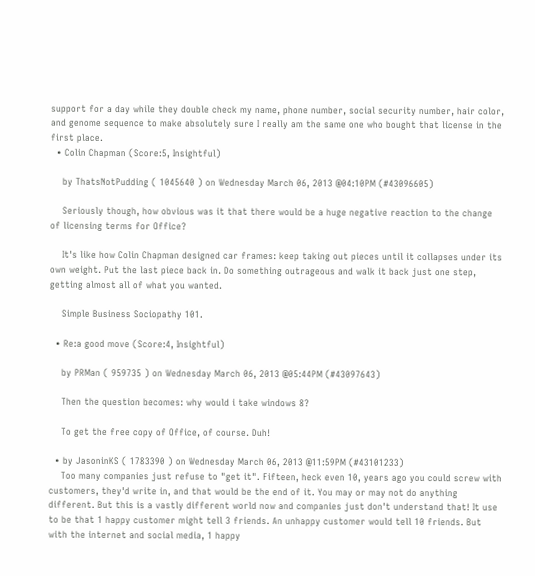support for a day while they double check my name, phone number, social security number, hair color, and genome sequence to make absolutely sure I really am the same one who bought that license in the first place.
  • Colin Chapman (Score:5, Insightful)

    by ThatsNotPudding ( 1045640 ) on Wednesday March 06, 2013 @04:10PM (#43096605)

    Seriously though, how obvious was it that there would be a huge negative reaction to the change of licensing terms for Office?

    It's like how Colin Chapman designed car frames: keep taking out pieces until it collapses under its own weight. Put the last piece back in. Do something outrageous and walk it back just one step, getting almost all of what you wanted.

    Simple Business Sociopathy 101.

  • Re:a good move (Score:4, Insightful)

    by PRMan ( 959735 ) on Wednesday March 06, 2013 @05:44PM (#43097643)

    Then the question becomes: why would i take windows 8?

    To get the free copy of Office, of course. Duh!

  • by JasoninKS ( 1783390 ) on Wednesday March 06, 2013 @11:59PM (#43101233)
    Too many companies just refuse to "get it". Fifteen, heck even 10, years ago you could screw with customers, they'd write in, and that would be the end of it. You may or may not do anything different. But this is a vastly different world now and companies just don't understand that! It use to be that 1 happy customer might tell 3 friends. An unhappy customer would tell 10 friends. But with the internet and social media, 1 happy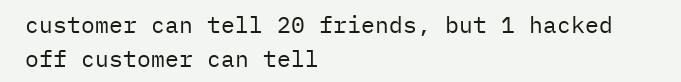customer can tell 20 friends, but 1 hacked off customer can tell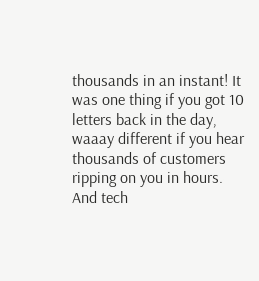thousands in an instant! It was one thing if you got 10 letters back in the day, waaay different if you hear thousands of customers ripping on you in hours. And tech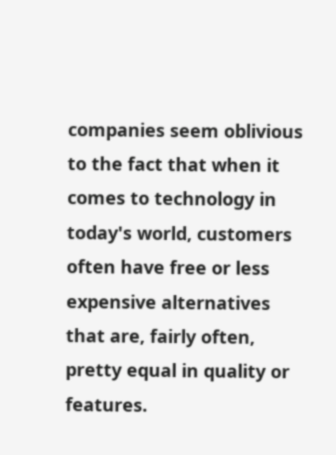companies seem oblivious to the fact that when it comes to technology in today's world, customers often have free or less expensive alternatives that are, fairly often, pretty equal in quality or features.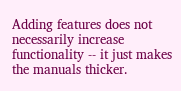Adding features does not necessarily increase functionality -- it just makes the manuals thicker.